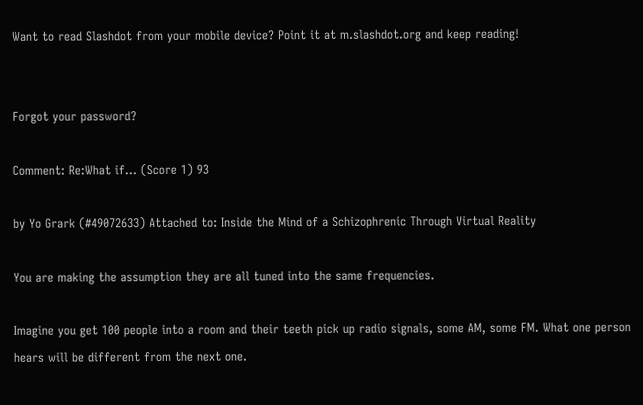Want to read Slashdot from your mobile device? Point it at m.slashdot.org and keep reading!


Forgot your password?

Comment: Re:What if... (Score 1) 93

by Yo Grark (#49072633) Attached to: Inside the Mind of a Schizophrenic Through Virtual Reality

You are making the assumption they are all tuned into the same frequencies.

Imagine you get 100 people into a room and their teeth pick up radio signals, some AM, some FM. What one person hears will be different from the next one.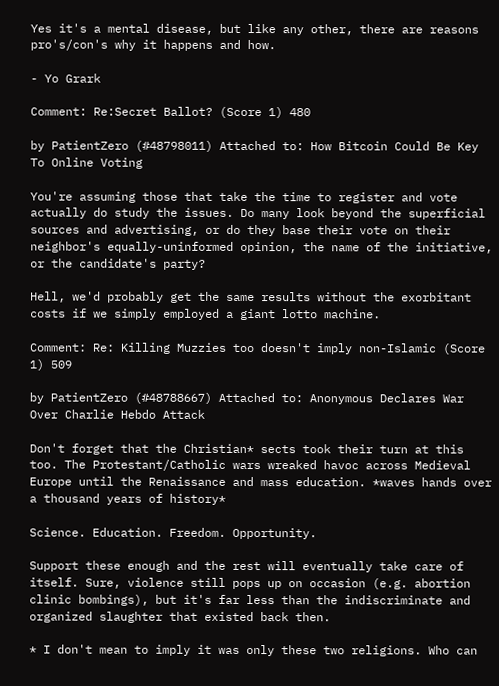Yes it's a mental disease, but like any other, there are reasons pro's/con's why it happens and how.

- Yo Grark

Comment: Re:Secret Ballot? (Score 1) 480

by PatientZero (#48798011) Attached to: How Bitcoin Could Be Key To Online Voting

You're assuming those that take the time to register and vote actually do study the issues. Do many look beyond the superficial sources and advertising, or do they base their vote on their neighbor's equally-uninformed opinion, the name of the initiative, or the candidate's party?

Hell, we'd probably get the same results without the exorbitant costs if we simply employed a giant lotto machine.

Comment: Re: Killing Muzzies too doesn't imply non-Islamic (Score 1) 509

by PatientZero (#48788667) Attached to: Anonymous Declares War Over Charlie Hebdo Attack

Don't forget that the Christian* sects took their turn at this too. The Protestant/Catholic wars wreaked havoc across Medieval Europe until the Renaissance and mass education. *waves hands over a thousand years of history*

Science. Education. Freedom. Opportunity.

Support these enough and the rest will eventually take care of itself. Sure, violence still pops up on occasion (e.g. abortion clinic bombings), but it's far less than the indiscriminate and organized slaughter that existed back then.

* I don't mean to imply it was only these two religions. Who can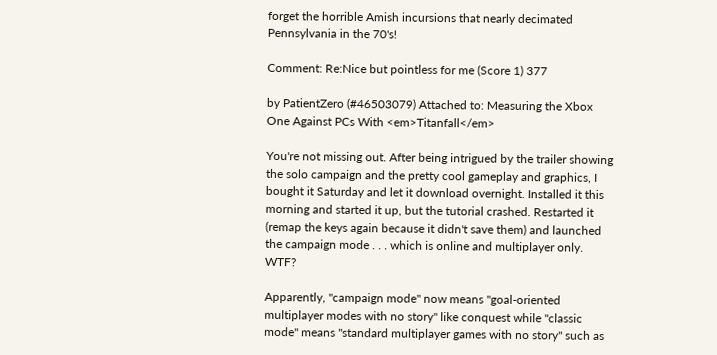forget the horrible Amish incursions that nearly decimated Pennsylvania in the 70's!

Comment: Re:Nice but pointless for me (Score 1) 377

by PatientZero (#46503079) Attached to: Measuring the Xbox One Against PCs With <em>Titanfall</em>

You're not missing out. After being intrigued by the trailer showing the solo campaign and the pretty cool gameplay and graphics, I bought it Saturday and let it download overnight. Installed it this morning and started it up, but the tutorial crashed. Restarted it (remap the keys again because it didn't save them) and launched the campaign mode . . . which is online and multiplayer only. WTF?

Apparently, "campaign mode" now means "goal-oriented multiplayer modes with no story" like conquest while "classic mode" means "standard multiplayer games with no story" such as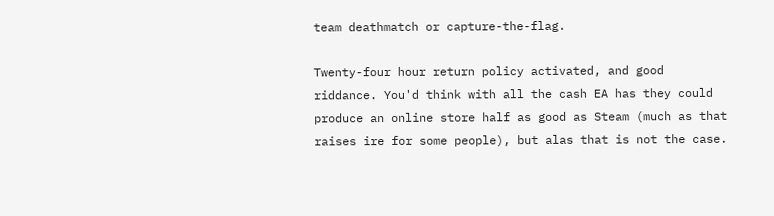team deathmatch or capture-the-flag.

Twenty-four hour return policy activated, and good riddance. You'd think with all the cash EA has they could produce an online store half as good as Steam (much as that raises ire for some people), but alas that is not the case.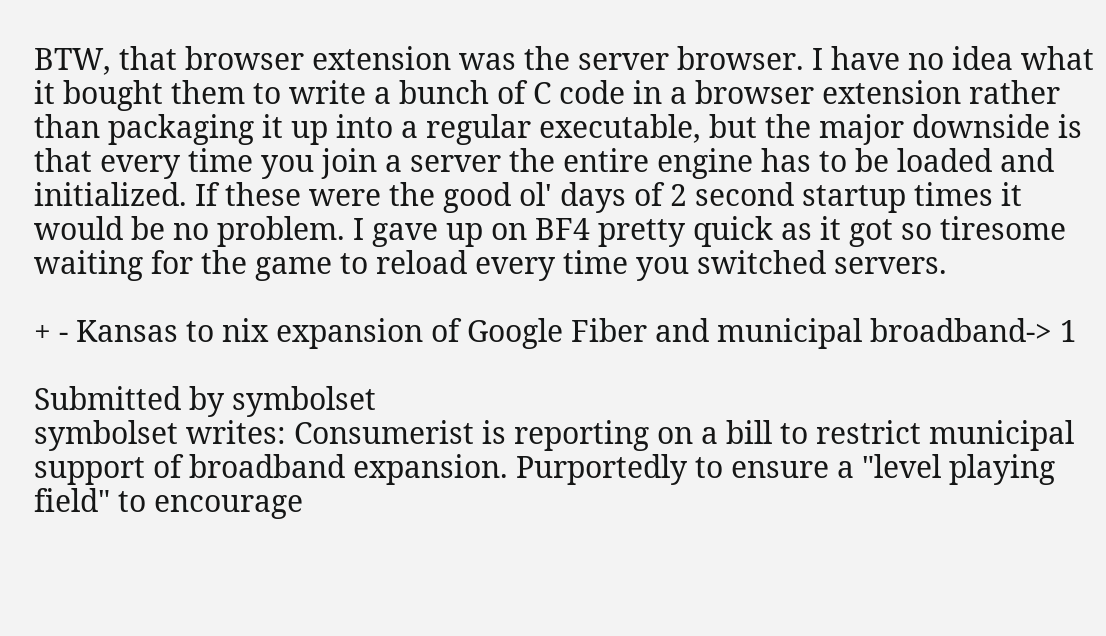BTW, that browser extension was the server browser. I have no idea what it bought them to write a bunch of C code in a browser extension rather than packaging it up into a regular executable, but the major downside is that every time you join a server the entire engine has to be loaded and initialized. If these were the good ol' days of 2 second startup times it would be no problem. I gave up on BF4 pretty quick as it got so tiresome waiting for the game to reload every time you switched servers.

+ - Kansas to nix expansion of Google Fiber and municipal broadband-> 1

Submitted by symbolset
symbolset writes: Consumerist is reporting on a bill to restrict municipal support of broadband expansion. Purportedly to ensure a "level playing field" to encourage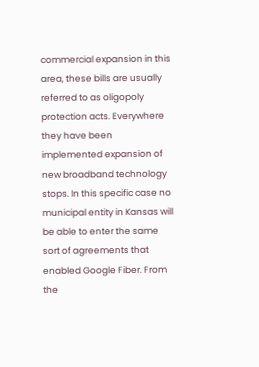commercial expansion in this area, these bills are usually referred to as oligopoly protection acts. Everywhere they have been implemented expansion of new broadband technology stops. In this specific case no municipal entity in Kansas will be able to enter the same sort of agreements that enabled Google Fiber. From the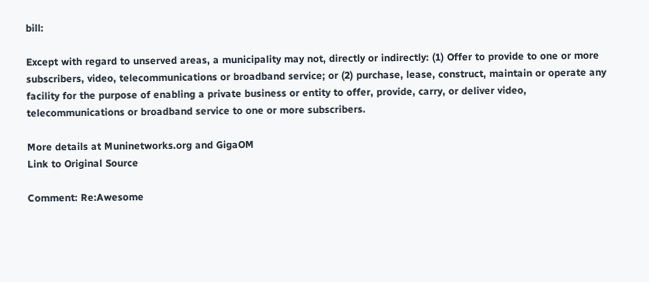bill:

Except with regard to unserved areas, a municipality may not, directly or indirectly: (1) Offer to provide to one or more subscribers, video, telecommunications or broadband service; or (2) purchase, lease, construct, maintain or operate any facility for the purpose of enabling a private business or entity to offer, provide, carry, or deliver video, telecommunications or broadband service to one or more subscribers.

More details at Muninetworks.org and GigaOM
Link to Original Source

Comment: Re:Awesome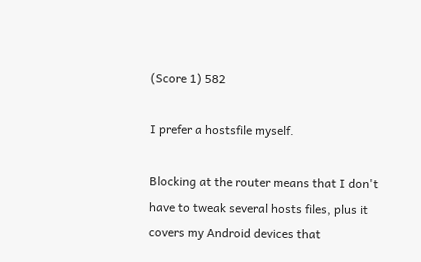(Score 1) 582

I prefer a hostsfile myself.

Blocking at the router means that I don't have to tweak several hosts files, plus it covers my Android devices that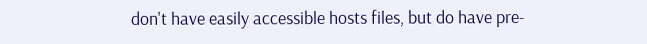don't have easily accessible hosts files, but do have pre-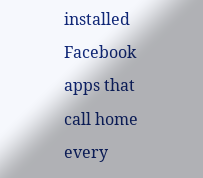installed Facebook apps that call home every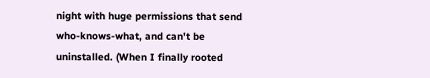night with huge permissions that send who-knows-what, and can't be uninstalled. (When I finally rooted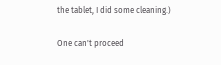the tablet, I did some cleaning.)

One can't proceed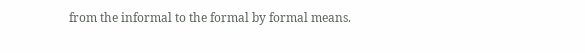from the informal to the formal by formal means.